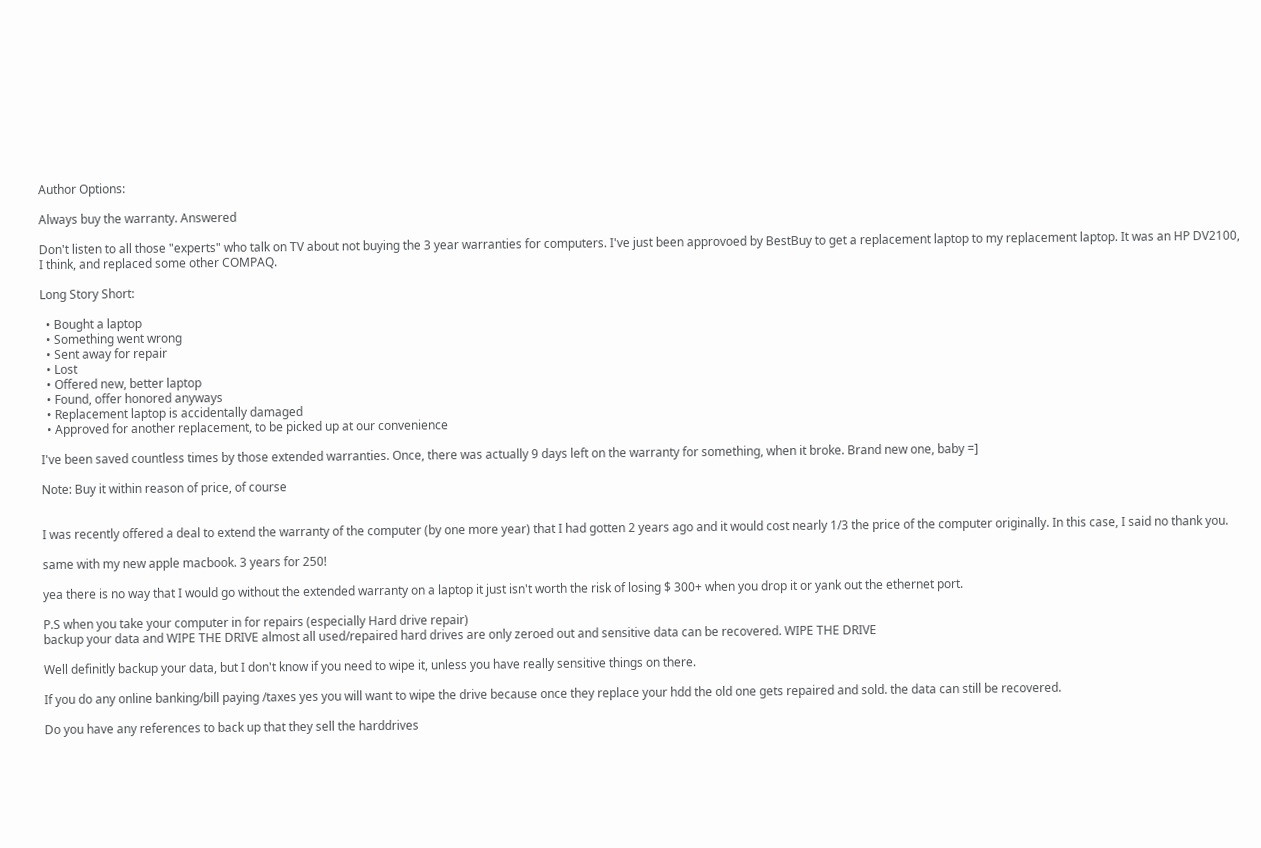Author Options:

Always buy the warranty. Answered

Don't listen to all those "experts" who talk on TV about not buying the 3 year warranties for computers. I've just been approvoed by BestBuy to get a replacement laptop to my replacement laptop. It was an HP DV2100, I think, and replaced some other COMPAQ.

Long Story Short:

  • Bought a laptop
  • Something went wrong
  • Sent away for repair
  • Lost
  • Offered new, better laptop
  • Found, offer honored anyways
  • Replacement laptop is accidentally damaged
  • Approved for another replacement, to be picked up at our convenience

I've been saved countless times by those extended warranties. Once, there was actually 9 days left on the warranty for something, when it broke. Brand new one, baby =]

Note: Buy it within reason of price, of course


I was recently offered a deal to extend the warranty of the computer (by one more year) that I had gotten 2 years ago and it would cost nearly 1/3 the price of the computer originally. In this case, I said no thank you.

same with my new apple macbook. 3 years for 250!

yea there is no way that I would go without the extended warranty on a laptop it just isn't worth the risk of losing $ 300+ when you drop it or yank out the ethernet port.

P.S when you take your computer in for repairs (especially Hard drive repair)
backup your data and WIPE THE DRIVE almost all used/repaired hard drives are only zeroed out and sensitive data can be recovered. WIPE THE DRIVE

Well definitly backup your data, but I don't know if you need to wipe it, unless you have really sensitive things on there.

If you do any online banking/bill paying /taxes yes you will want to wipe the drive because once they replace your hdd the old one gets repaired and sold. the data can still be recovered.

Do you have any references to back up that they sell the harddrives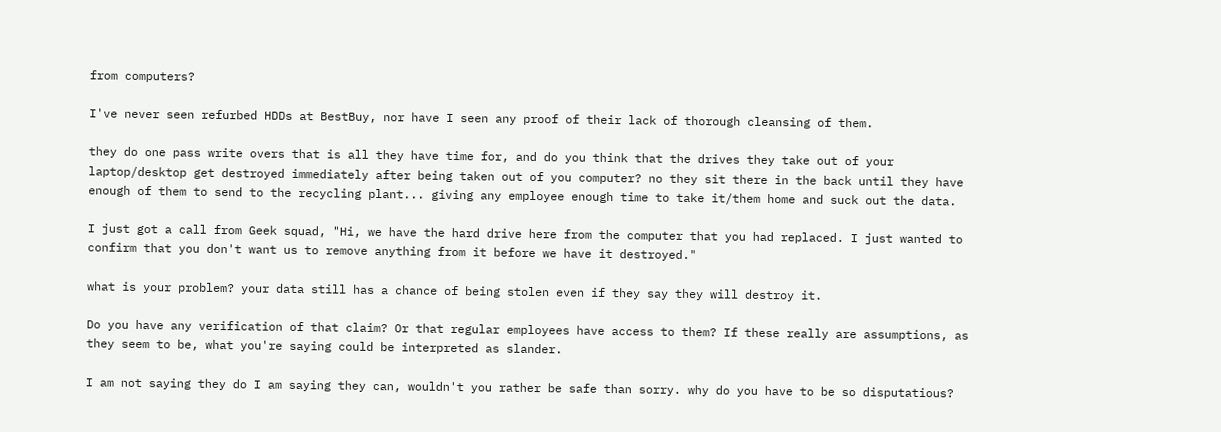from computers?

I've never seen refurbed HDDs at BestBuy, nor have I seen any proof of their lack of thorough cleansing of them.

they do one pass write overs that is all they have time for, and do you think that the drives they take out of your laptop/desktop get destroyed immediately after being taken out of you computer? no they sit there in the back until they have enough of them to send to the recycling plant... giving any employee enough time to take it/them home and suck out the data.

I just got a call from Geek squad, "Hi, we have the hard drive here from the computer that you had replaced. I just wanted to confirm that you don't want us to remove anything from it before we have it destroyed."

what is your problem? your data still has a chance of being stolen even if they say they will destroy it.

Do you have any verification of that claim? Or that regular employees have access to them? If these really are assumptions, as they seem to be, what you're saying could be interpreted as slander.

I am not saying they do I am saying they can, wouldn't you rather be safe than sorry. why do you have to be so disputatious?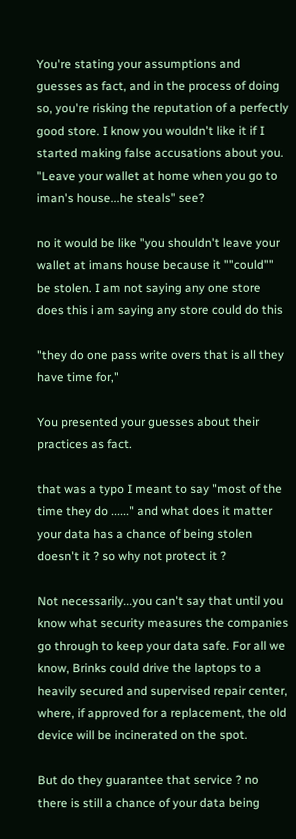You're stating your assumptions and guesses as fact, and in the process of doing so, you're risking the reputation of a perfectly good store. I know you wouldn't like it if I started making false accusations about you. "Leave your wallet at home when you go to iman's house...he steals" see?

no it would be like "you shouldn't leave your wallet at imans house because it ""could"" be stolen. I am not saying any one store does this i am saying any store could do this

"they do one pass write overs that is all they have time for,"

You presented your guesses about their practices as fact.

that was a typo I meant to say "most of the time they do ......" and what does it matter your data has a chance of being stolen doesn't it ? so why not protect it ?

Not necessarily...you can't say that until you know what security measures the companies go through to keep your data safe. For all we know, Brinks could drive the laptops to a heavily secured and supervised repair center, where, if approved for a replacement, the old device will be incinerated on the spot.

But do they guarantee that service ? no there is still a chance of your data being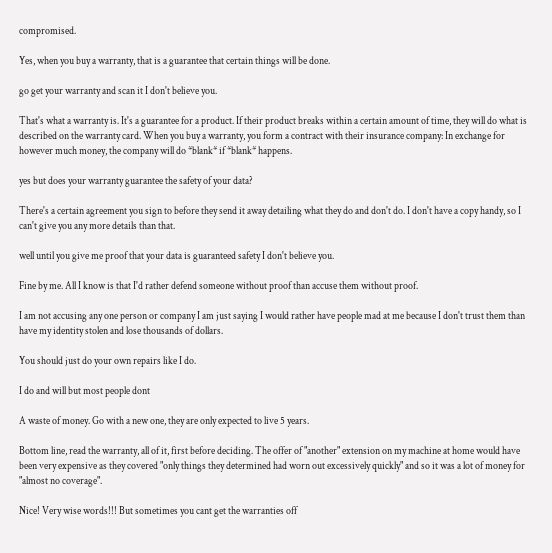compromised.

Yes, when you buy a warranty, that is a guarantee that certain things will be done.

go get your warranty and scan it I don't believe you.

That's what a warranty is. It's a guarantee for a product. If their product breaks within a certain amount of time, they will do what is described on the warranty card. When you buy a warranty, you form a contract with their insurance company: In exchange for however much money, the company will do *blank* if *blank* happens.

yes but does your warranty guarantee the safety of your data?

There's a certain agreement you sign to before they send it away detailing what they do and don't do. I don't have a copy handy, so I can't give you any more details than that.

well until you give me proof that your data is guaranteed safety I don't believe you.

Fine by me. All I know is that I'd rather defend someone without proof than accuse them without proof.

I am not accusing any one person or company I am just saying I would rather have people mad at me because I don't trust them than have my identity stolen and lose thousands of dollars.

You should just do your own repairs like I do.

I do and will but most people dont

A waste of money. Go with a new one, they are only expected to live 5 years.

Bottom line, read the warranty, all of it, first before deciding. The offer of "another" extension on my machine at home would have been very expensive as they covered "only things they determined had worn out excessively quickly" and so it was a lot of money for "almost no coverage".

Nice! Very wise words!!! But sometimes you cant get the warranties off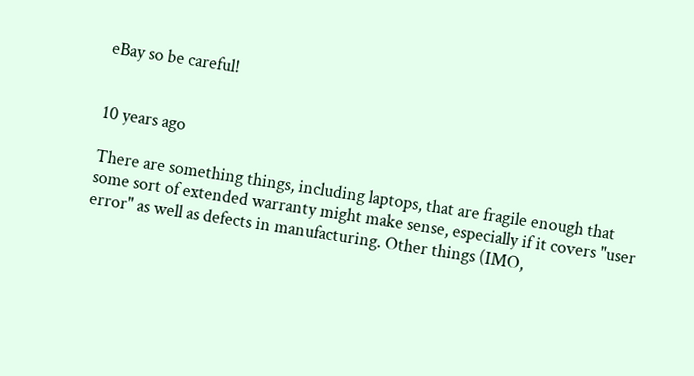eBay so be careful!


10 years ago

There are something things, including laptops, that are fragile enough that some sort of extended warranty might make sense, especially if it covers "user error" as well as defects in manufacturing. Other things (IMO,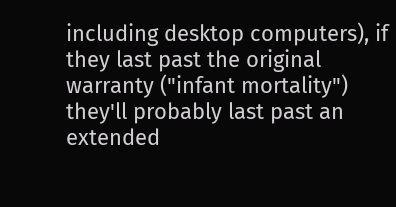including desktop computers), if they last past the original warranty ("infant mortality") they'll probably last past an extended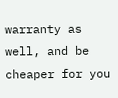warranty as well, and be cheaper for you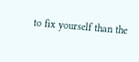to fix yourself than the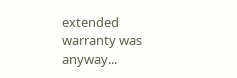extended warranty was anyway...